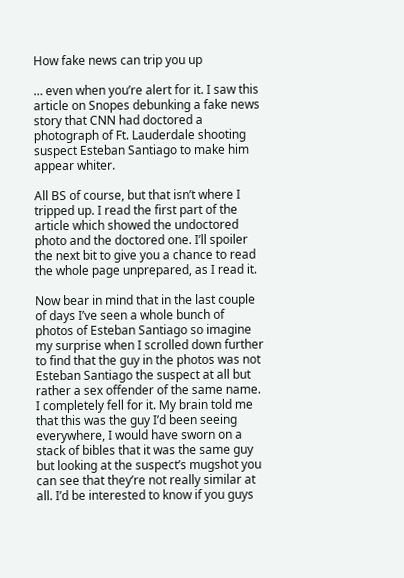How fake news can trip you up

… even when you’re alert for it. I saw this article on Snopes debunking a fake news story that CNN had doctored a photograph of Ft. Lauderdale shooting suspect Esteban Santiago to make him appear whiter.

All BS of course, but that isn’t where I tripped up. I read the first part of the article which showed the undoctored photo and the doctored one. I’ll spoiler the next bit to give you a chance to read the whole page unprepared, as I read it.

Now bear in mind that in the last couple of days I’ve seen a whole bunch of photos of Esteban Santiago so imagine my surprise when I scrolled down further to find that the guy in the photos was not Esteban Santiago the suspect at all but rather a sex offender of the same name. I completely fell for it. My brain told me that this was the guy I’d been seeing everywhere, I would have sworn on a stack of bibles that it was the same guy but looking at the suspect’s mugshot you can see that they’re not really similar at all. I’d be interested to know if you guys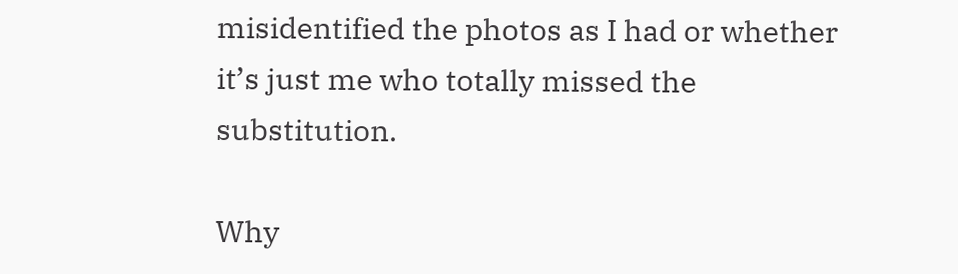misidentified the photos as I had or whether it’s just me who totally missed the substitution.

Why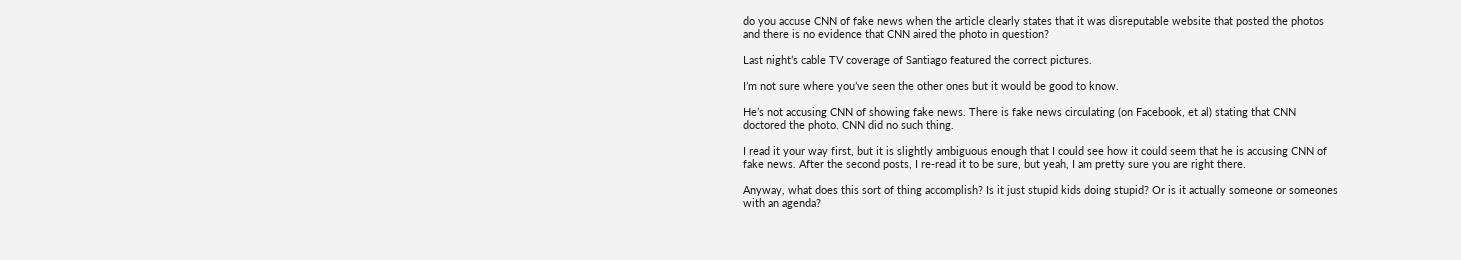do you accuse CNN of fake news when the article clearly states that it was disreputable website that posted the photos and there is no evidence that CNN aired the photo in question?

Last night’s cable TV coverage of Santiago featured the correct pictures.

I’m not sure where you’ve seen the other ones but it would be good to know.

He’s not accusing CNN of showing fake news. There is fake news circulating (on Facebook, et al) stating that CNN doctored the photo. CNN did no such thing.

I read it your way first, but it is slightly ambiguous enough that I could see how it could seem that he is accusing CNN of fake news. After the second posts, I re-read it to be sure, but yeah, I am pretty sure you are right there.

Anyway, what does this sort of thing accomplish? Is it just stupid kids doing stupid? Or is it actually someone or someones with an agenda?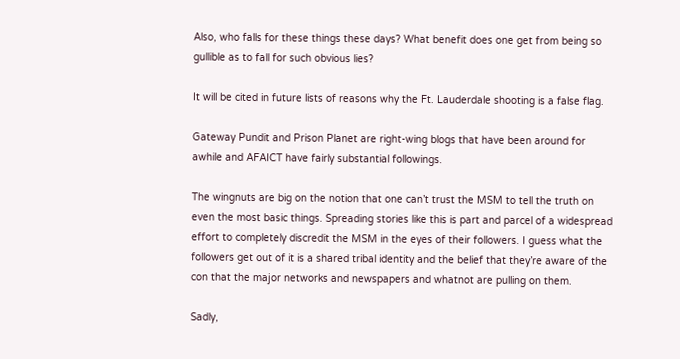Also, who falls for these things these days? What benefit does one get from being so gullible as to fall for such obvious lies?

It will be cited in future lists of reasons why the Ft. Lauderdale shooting is a false flag.

Gateway Pundit and Prison Planet are right-wing blogs that have been around for awhile and AFAICT have fairly substantial followings.

The wingnuts are big on the notion that one can’t trust the MSM to tell the truth on even the most basic things. Spreading stories like this is part and parcel of a widespread effort to completely discredit the MSM in the eyes of their followers. I guess what the followers get out of it is a shared tribal identity and the belief that they’re aware of the con that the major networks and newspapers and whatnot are pulling on them.

Sadly,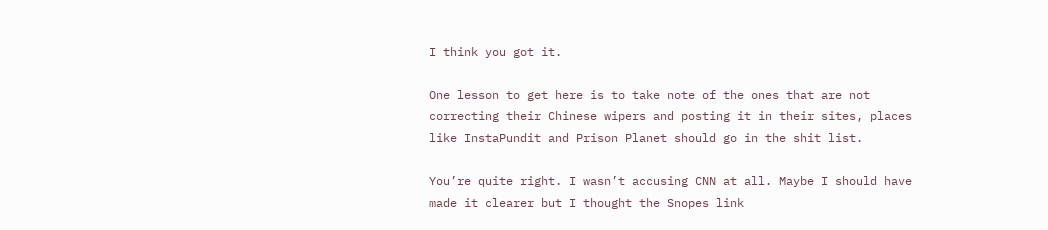I think you got it.

One lesson to get here is to take note of the ones that are not correcting their Chinese wipers and posting it in their sites, places like InstaPundit and Prison Planet should go in the shit list.

You’re quite right. I wasn’t accusing CNN at all. Maybe I should have made it clearer but I thought the Snopes link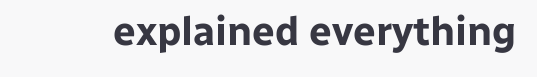explained everything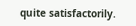quite satisfactorily.